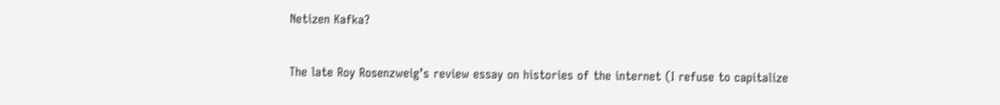Netizen Kafka?

The late Roy Rosenzweig’s review essay on histories of the internet (I refuse to capitalize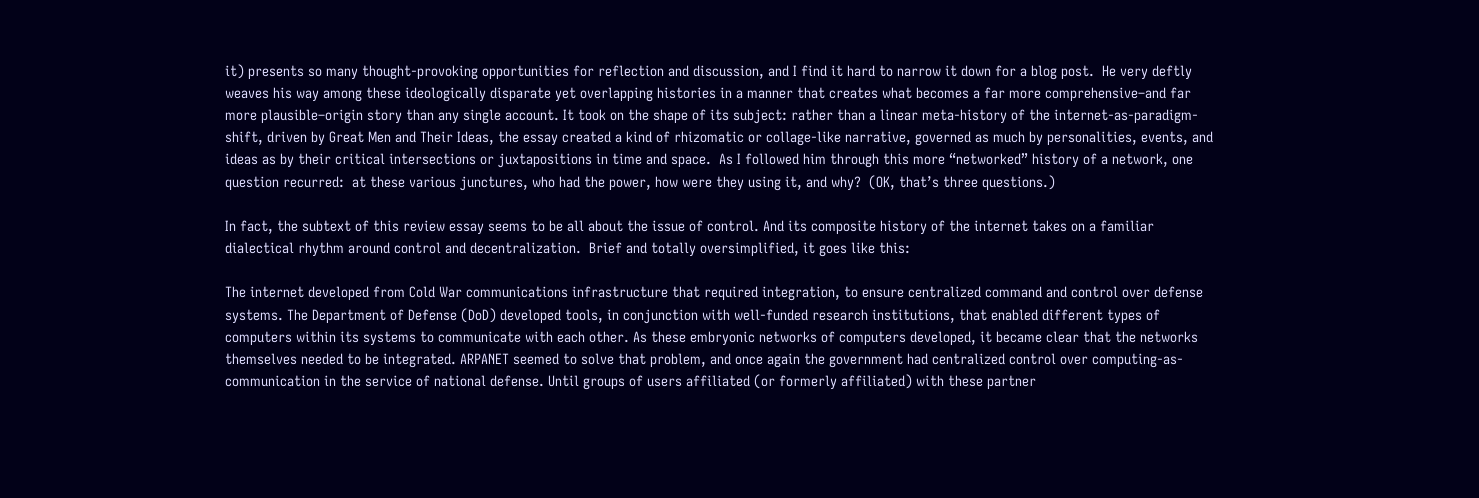it) presents so many thought-provoking opportunities for reflection and discussion, and I find it hard to narrow it down for a blog post.  He very deftly weaves his way among these ideologically disparate yet overlapping histories in a manner that creates what becomes a far more comprehensive–and far more plausible–origin story than any single account. It took on the shape of its subject: rather than a linear meta-history of the internet-as-paradigm-shift, driven by Great Men and Their Ideas, the essay created a kind of rhizomatic or collage-like narrative, governed as much by personalities, events, and ideas as by their critical intersections or juxtapositions in time and space.  As I followed him through this more “networked” history of a network, one question recurred:  at these various junctures, who had the power, how were they using it, and why?  (OK, that’s three questions.)

In fact, the subtext of this review essay seems to be all about the issue of control. And its composite history of the internet takes on a familiar dialectical rhythm around control and decentralization.  Brief and totally oversimplified, it goes like this:

The internet developed from Cold War communications infrastructure that required integration, to ensure centralized command and control over defense systems. The Department of Defense (DoD) developed tools, in conjunction with well-funded research institutions, that enabled different types of computers within its systems to communicate with each other. As these embryonic networks of computers developed, it became clear that the networks themselves needed to be integrated. ARPANET seemed to solve that problem, and once again the government had centralized control over computing-as-communication in the service of national defense. Until groups of users affiliated (or formerly affiliated) with these partner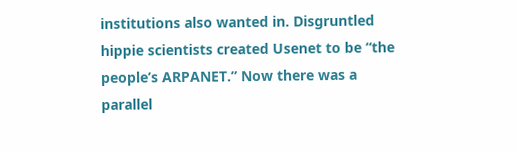institutions also wanted in. Disgruntled hippie scientists created Usenet to be “the people’s ARPANET.” Now there was a parallel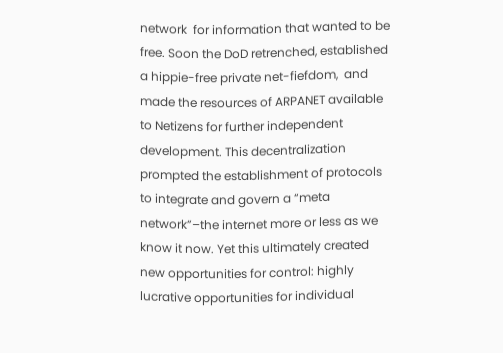network  for information that wanted to be free. Soon the DoD retrenched, established a hippie-free private net-fiefdom,  and made the resources of ARPANET available to Netizens for further independent development. This decentralization prompted the establishment of protocols to integrate and govern a “meta network”–the internet more or less as we know it now. Yet this ultimately created new opportunities for control: highly lucrative opportunities for individual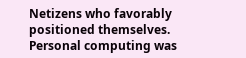Netizens who favorably positioned themselves. Personal computing was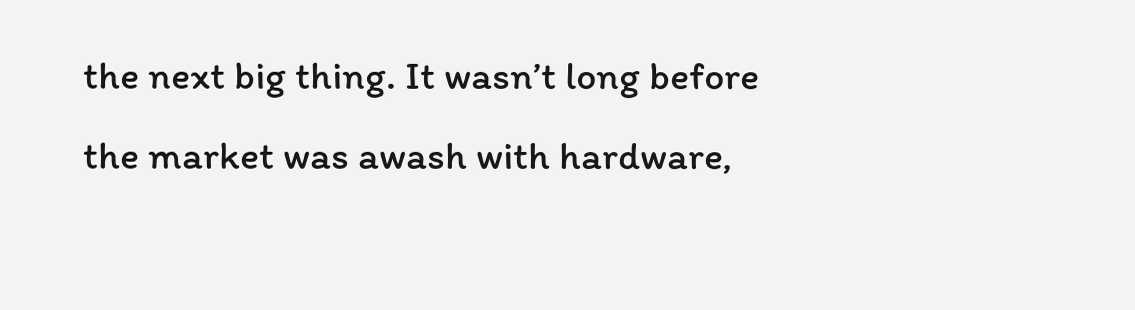the next big thing. It wasn’t long before the market was awash with hardware,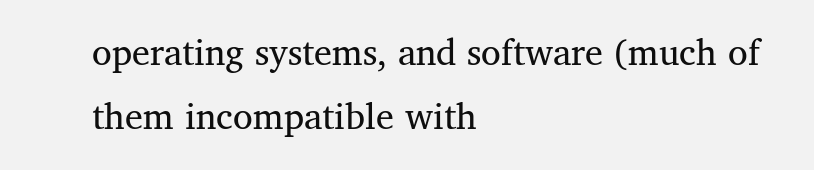operating systems, and software (much of them incompatible with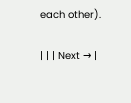each other).

| | | Next → |